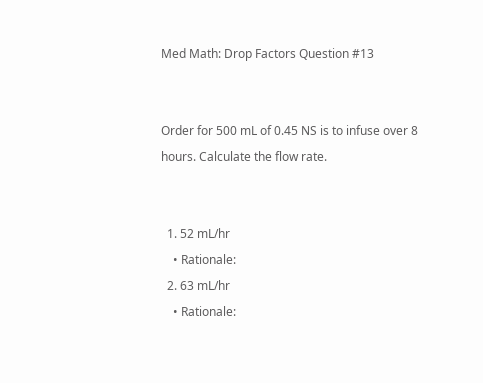Med Math: Drop Factors Question #13


Order for 500 mL of 0.45 NS is to infuse over 8 hours. Calculate the flow rate.


  1. 52 mL/hr
    • Rationale:
  2. 63 mL/hr
    • Rationale: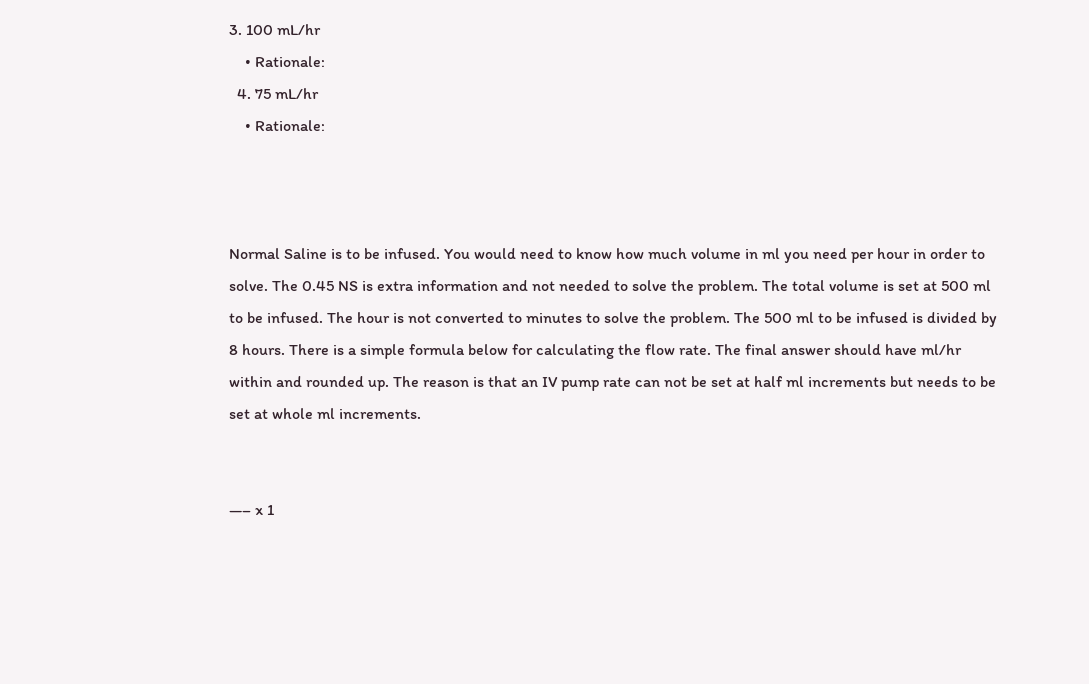3. 100 mL/hr
    • Rationale:
  4. 75 mL/hr
    • Rationale:



Normal Saline is to be infused. You would need to know how much volume in ml you need per hour in order to solve. The 0.45 NS is extra information and not needed to solve the problem. The total volume is set at 500 ml to be infused. The hour is not converted to minutes to solve the problem. The 500 ml to be infused is divided by 8 hours. There is a simple formula below for calculating the flow rate. The final answer should have ml/hr within and rounded up. The reason is that an IV pump rate can not be set at half ml increments but needs to be set at whole ml increments.


—– x 1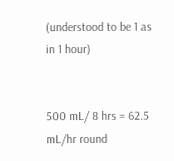(understood to be 1 as in 1 hour)


500 mL/ 8 hrs = 62.5 mL/hr round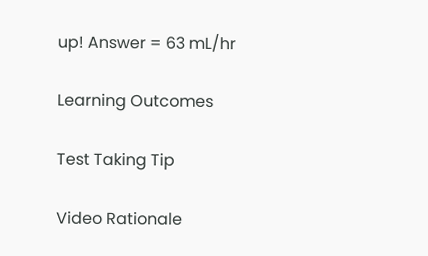up! Answer = 63 mL/hr

Learning Outcomes

Test Taking Tip

Video Rationale